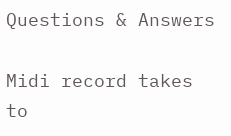Questions & Answers

Midi record takes to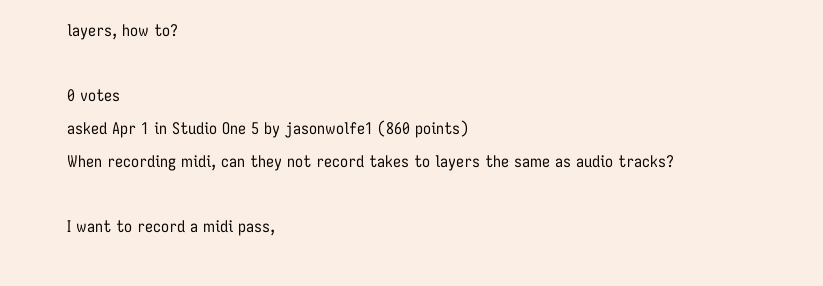layers, how to?

0 votes
asked Apr 1 in Studio One 5 by jasonwolfe1 (860 points)
When recording midi, can they not record takes to layers the same as audio tracks?

I want to record a midi pass,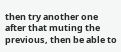then try another one after that muting the previous, then be able to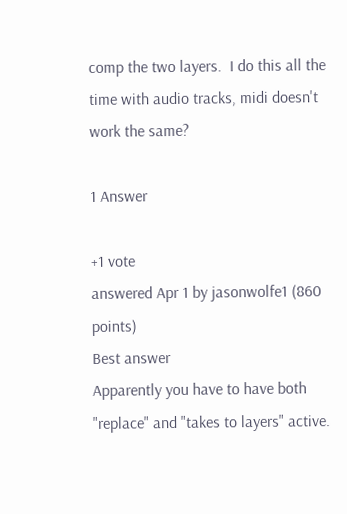comp the two layers.  I do this all the time with audio tracks, midi doesn't work the same?

1 Answer

+1 vote
answered Apr 1 by jasonwolfe1 (860 points)
Best answer
Apparently you have to have both "replace" and "takes to layers" active.